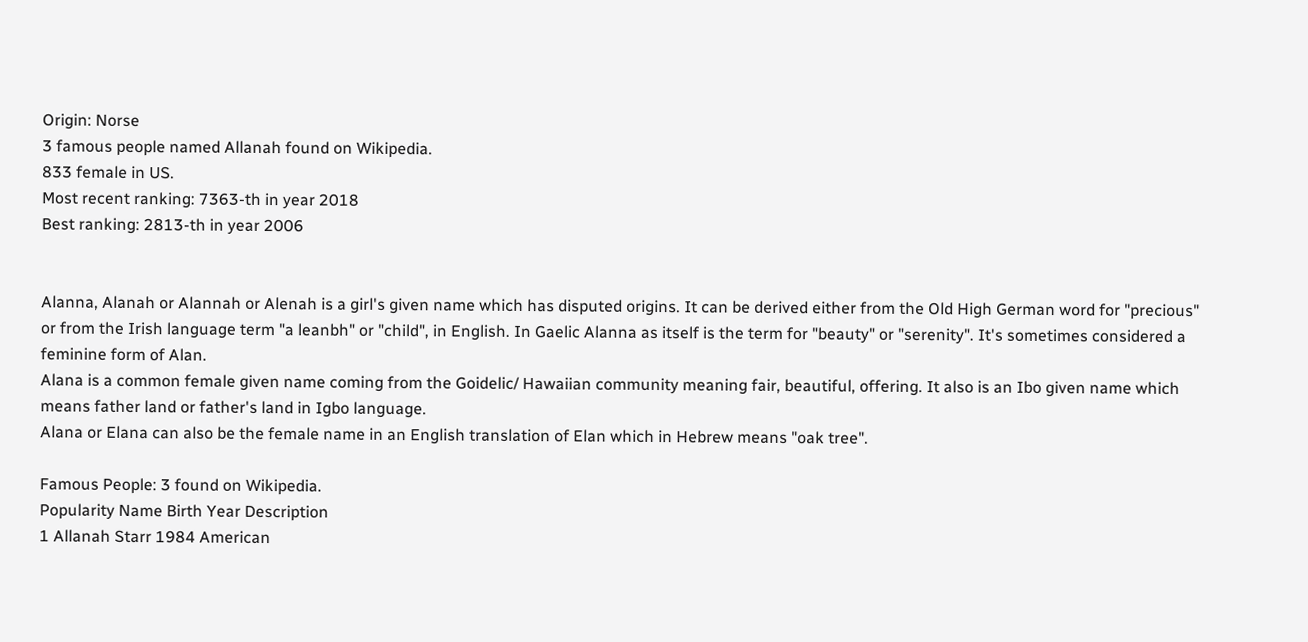Origin: Norse
3 famous people named Allanah found on Wikipedia.
833 female in US.
Most recent ranking: 7363-th in year 2018
Best ranking: 2813-th in year 2006


Alanna, Alanah or Alannah or Alenah is a girl's given name which has disputed origins. It can be derived either from the Old High German word for "precious" or from the Irish language term "a leanbh" or "child", in English. In Gaelic Alanna as itself is the term for "beauty" or "serenity". It's sometimes considered a feminine form of Alan.
Alana is a common female given name coming from the Goidelic/ Hawaiian community meaning fair, beautiful, offering. It also is an Ibo given name which means father land or father's land in Igbo language.
Alana or Elana can also be the female name in an English translation of Elan which in Hebrew means "oak tree".

Famous People: 3 found on Wikipedia.
Popularity Name Birth Year Description
1 Allanah Starr 1984 American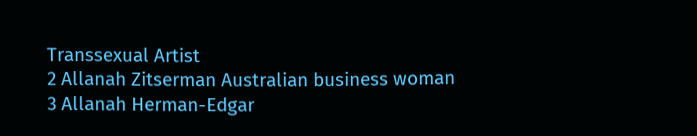Transsexual Artist
2 Allanah Zitserman Australian business woman
3 Allanah Herman-Edgar